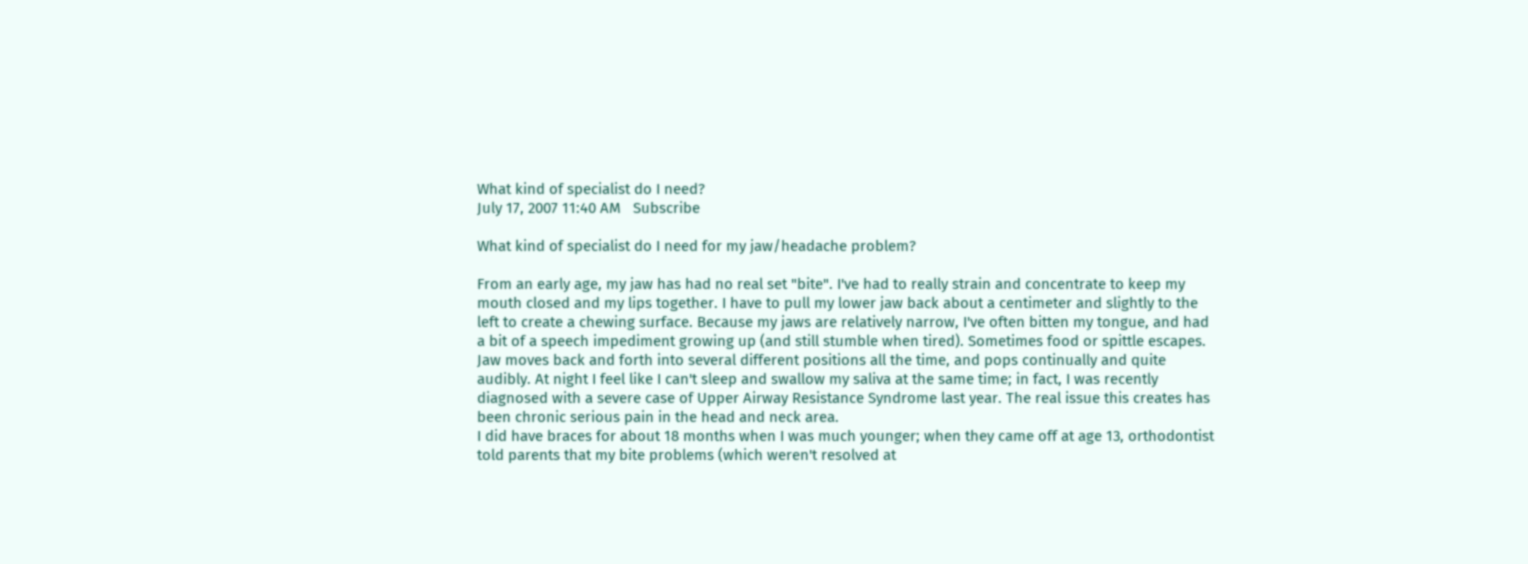What kind of specialist do I need?
July 17, 2007 11:40 AM   Subscribe

What kind of specialist do I need for my jaw/headache problem?

From an early age, my jaw has had no real set "bite". I've had to really strain and concentrate to keep my mouth closed and my lips together. I have to pull my lower jaw back about a centimeter and slightly to the left to create a chewing surface. Because my jaws are relatively narrow, I've often bitten my tongue, and had a bit of a speech impediment growing up (and still stumble when tired). Sometimes food or spittle escapes. Jaw moves back and forth into several different positions all the time, and pops continually and quite audibly. At night I feel like I can't sleep and swallow my saliva at the same time; in fact, I was recently diagnosed with a severe case of Upper Airway Resistance Syndrome last year. The real issue this creates has been chronic serious pain in the head and neck area.
I did have braces for about 18 months when I was much younger; when they came off at age 13, orthodontist told parents that my bite problems (which weren't resolved at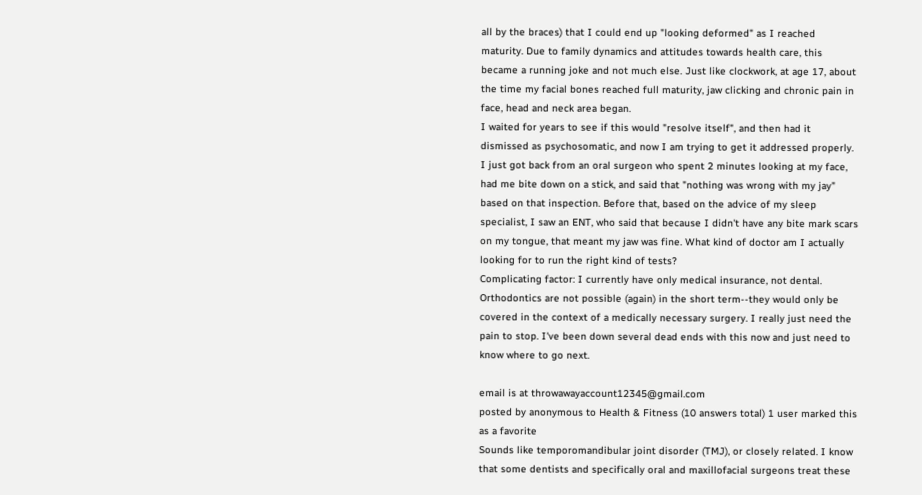all by the braces) that I could end up "looking deformed" as I reached maturity. Due to family dynamics and attitudes towards health care, this became a running joke and not much else. Just like clockwork, at age 17, about the time my facial bones reached full maturity, jaw clicking and chronic pain in face, head and neck area began.
I waited for years to see if this would "resolve itself", and then had it dismissed as psychosomatic, and now I am trying to get it addressed properly. I just got back from an oral surgeon who spent 2 minutes looking at my face, had me bite down on a stick, and said that "nothing was wrong with my jay" based on that inspection. Before that, based on the advice of my sleep specialist, I saw an ENT, who said that because I didn't have any bite mark scars on my tongue, that meant my jaw was fine. What kind of doctor am I actually looking for to run the right kind of tests?
Complicating factor: I currently have only medical insurance, not dental. Orthodontics are not possible (again) in the short term--they would only be covered in the context of a medically necessary surgery. I really just need the pain to stop. I've been down several dead ends with this now and just need to know where to go next.

email is at throwawayaccount12345@gmail.com
posted by anonymous to Health & Fitness (10 answers total) 1 user marked this as a favorite
Sounds like temporomandibular joint disorder (TMJ), or closely related. I know that some dentists and specifically oral and maxillofacial surgeons treat these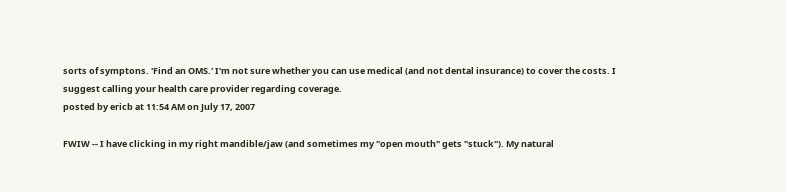sorts of symptons. 'Find an OMS.' I'm not sure whether you can use medical (and not dental insurance) to cover the costs. I suggest calling your health care provider regarding coverage.
posted by ericb at 11:54 AM on July 17, 2007

FWIW -- I have clicking in my right mandible/jaw (and sometimes my "open mouth" gets "stuck"). My natural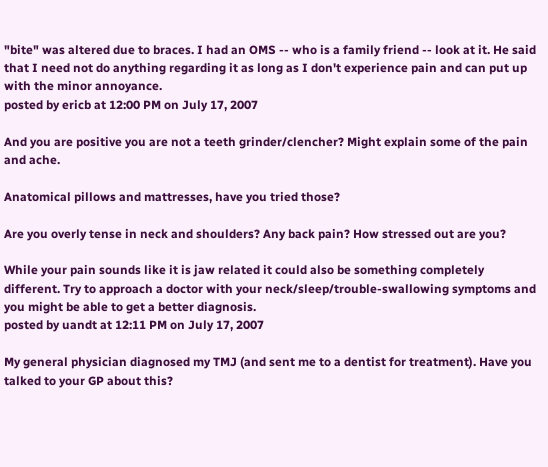"bite" was altered due to braces. I had an OMS -- who is a family friend -- look at it. He said that I need not do anything regarding it as long as I don't experience pain and can put up with the minor annoyance.
posted by ericb at 12:00 PM on July 17, 2007

And you are positive you are not a teeth grinder/clencher? Might explain some of the pain and ache.

Anatomical pillows and mattresses, have you tried those?

Are you overly tense in neck and shoulders? Any back pain? How stressed out are you?

While your pain sounds like it is jaw related it could also be something completely different. Try to approach a doctor with your neck/sleep/trouble-swallowing symptoms and you might be able to get a better diagnosis.
posted by uandt at 12:11 PM on July 17, 2007

My general physician diagnosed my TMJ (and sent me to a dentist for treatment). Have you talked to your GP about this?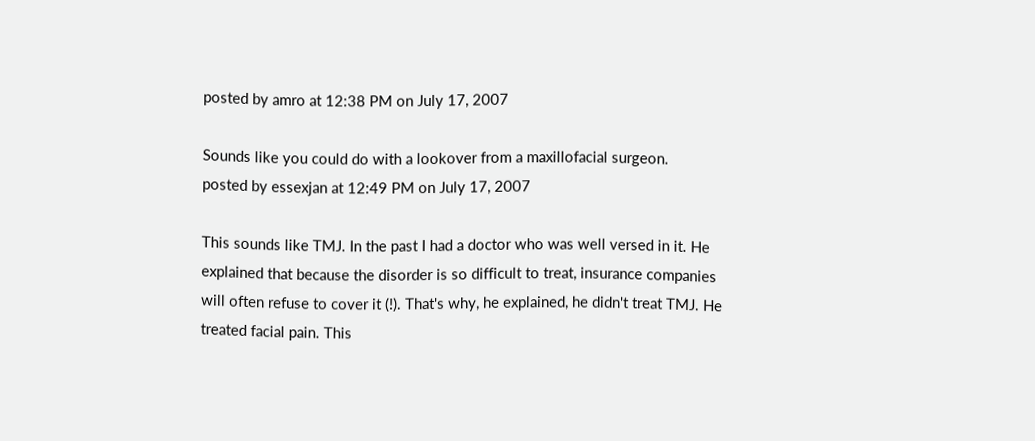posted by amro at 12:38 PM on July 17, 2007

Sounds like you could do with a lookover from a maxillofacial surgeon.
posted by essexjan at 12:49 PM on July 17, 2007

This sounds like TMJ. In the past I had a doctor who was well versed in it. He explained that because the disorder is so difficult to treat, insurance companies will often refuse to cover it (!). That's why, he explained, he didn't treat TMJ. He treated facial pain. This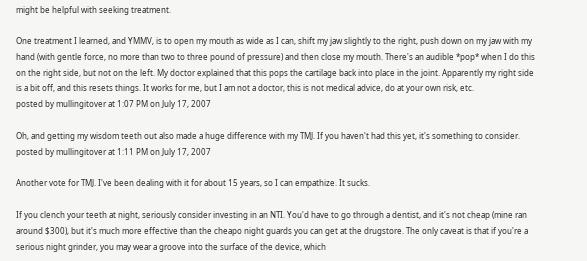might be helpful with seeking treatment.

One treatment I learned, and YMMV, is to open my mouth as wide as I can, shift my jaw slightly to the right, push down on my jaw with my hand (with gentle force, no more than two to three pound of pressure) and then close my mouth. There's an audible *pop* when I do this on the right side, but not on the left. My doctor explained that this pops the cartilage back into place in the joint. Apparently my right side is a bit off, and this resets things. It works for me, but I am not a doctor, this is not medical advice, do at your own risk, etc.
posted by mullingitover at 1:07 PM on July 17, 2007

Oh, and getting my wisdom teeth out also made a huge difference with my TMJ. If you haven't had this yet, it's something to consider.
posted by mullingitover at 1:11 PM on July 17, 2007

Another vote for TMJ. I've been dealing with it for about 15 years, so I can empathize. It sucks.

If you clench your teeth at night, seriously consider investing in an NTI. You'd have to go through a dentist, and it's not cheap (mine ran around $300), but it's much more effective than the cheapo night guards you can get at the drugstore. The only caveat is that if you're a serious night grinder, you may wear a groove into the surface of the device, which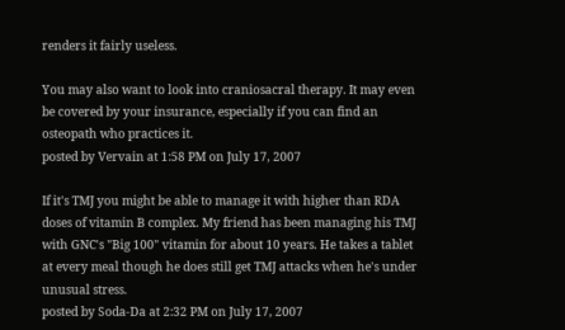renders it fairly useless.

You may also want to look into craniosacral therapy. It may even be covered by your insurance, especially if you can find an osteopath who practices it.
posted by Vervain at 1:58 PM on July 17, 2007

If it's TMJ you might be able to manage it with higher than RDA doses of vitamin B complex. My friend has been managing his TMJ with GNC's "Big 100" vitamin for about 10 years. He takes a tablet at every meal though he does still get TMJ attacks when he's under unusual stress.
posted by Soda-Da at 2:32 PM on July 17, 2007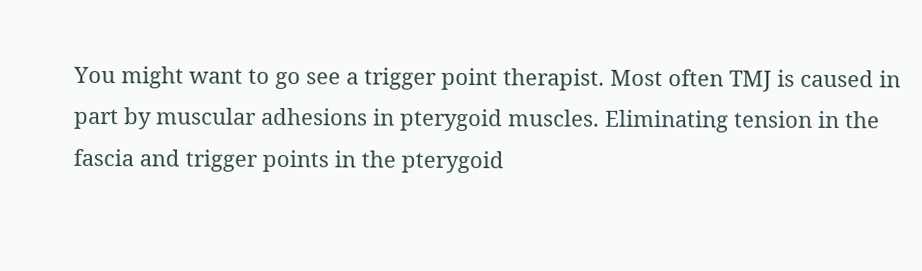You might want to go see a trigger point therapist. Most often TMJ is caused in part by muscular adhesions in pterygoid muscles. Eliminating tension in the fascia and trigger points in the pterygoid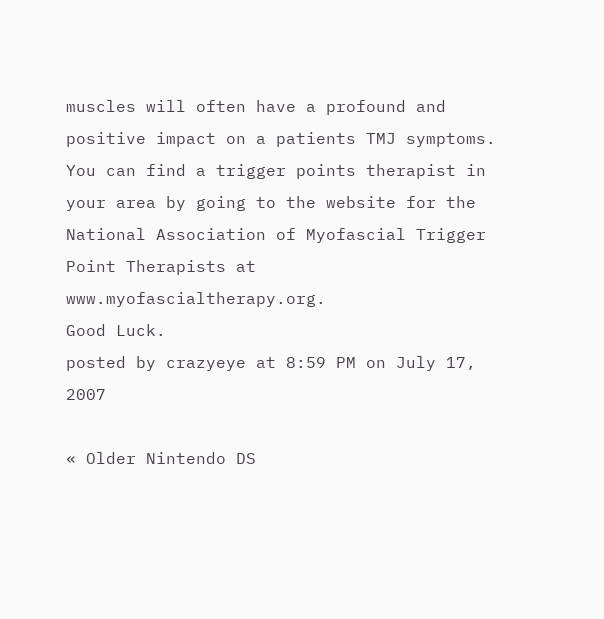muscles will often have a profound and positive impact on a patients TMJ symptoms.
You can find a trigger points therapist in your area by going to the website for the National Association of Myofascial Trigger Point Therapists at www.myofascialtherapy.org.
Good Luck.
posted by crazyeye at 8:59 PM on July 17, 2007

« Older Nintendo DS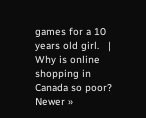games for a 10 years old girl.   |   Why is online shopping in Canada so poor? Newer »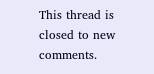This thread is closed to new comments.